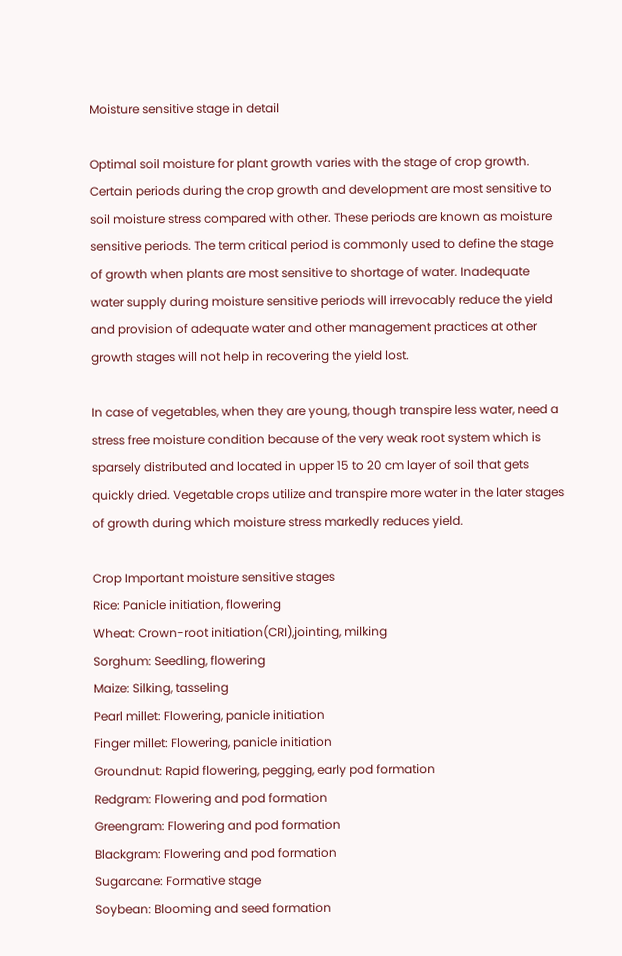Moisture sensitive stage in detail

Optimal soil moisture for plant growth varies with the stage of crop growth. Certain periods during the crop growth and development are most sensitive to soil moisture stress compared with other. These periods are known as moisture sensitive periods. The term critical period is commonly used to define the stage of growth when plants are most sensitive to shortage of water. Inadequate water supply during moisture sensitive periods will irrevocably reduce the yield and provision of adequate water and other management practices at other growth stages will not help in recovering the yield lost.

In case of vegetables, when they are young, though transpire less water, need a stress free moisture condition because of the very weak root system which is sparsely distributed and located in upper 15 to 20 cm layer of soil that gets quickly dried. Vegetable crops utilize and transpire more water in the later stages of growth during which moisture stress markedly reduces yield.

Crop Important moisture sensitive stages
Rice: Panicle initiation, flowering
Wheat: Crown-root initiation(CRI),jointing, milking
Sorghum: Seedling, flowering
Maize: Silking, tasseling
Pearl millet: Flowering, panicle initiation
Finger millet: Flowering, panicle initiation
Groundnut: Rapid flowering, pegging, early pod formation
Redgram: Flowering and pod formation
Greengram: Flowering and pod formation
Blackgram: Flowering and pod formation
Sugarcane: Formative stage
Soybean: Blooming and seed formation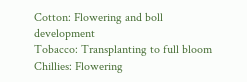Cotton: Flowering and boll development
Tobacco: Transplanting to full bloom
Chillies: Flowering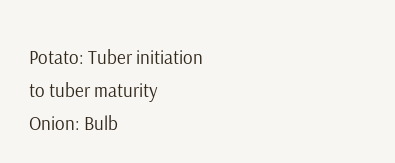Potato: Tuber initiation to tuber maturity
Onion: Bulb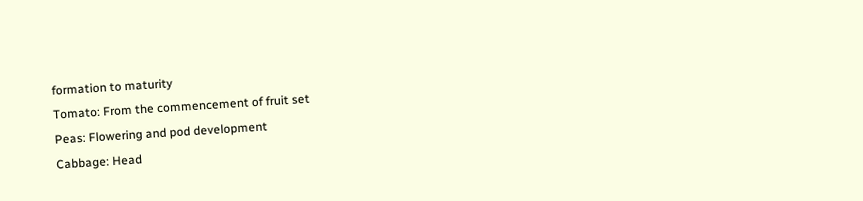formation to maturity
Tomato: From the commencement of fruit set
Peas: Flowering and pod development
Cabbage: Head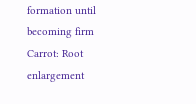formation until becoming firm
Carrot: Root enlargement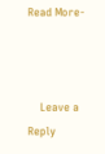Read More-



    Leave a Reply